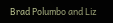Brad Polumbo and Liz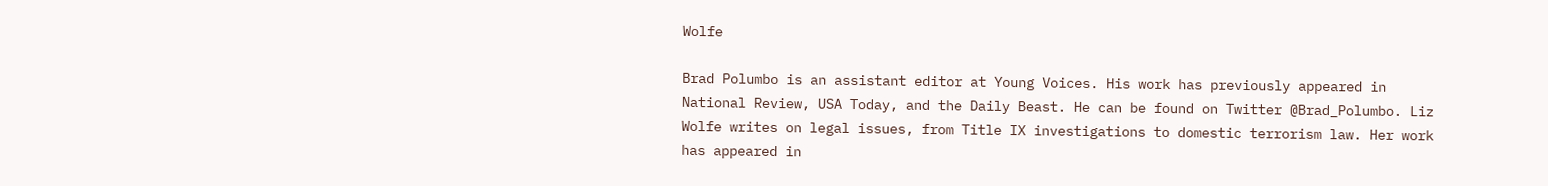Wolfe

Brad Polumbo is an assistant editor at Young Voices. His work has previously appeared in National Review, USA Today, and the Daily Beast. He can be found on Twitter @Brad_Polumbo. Liz Wolfe writes on legal issues, from Title IX investigations to domestic terrorism law. Her work has appeared in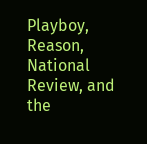Playboy, Reason, National Review, and the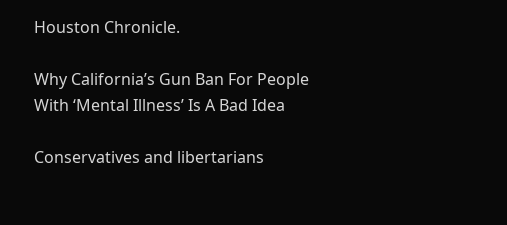Houston Chronicle.

Why California’s Gun Ban For People With ‘Mental Illness’ Is A Bad Idea

Conservatives and libertarians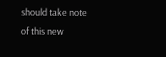should take note of this new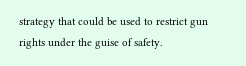strategy that could be used to restrict gun rights under the guise of safety.